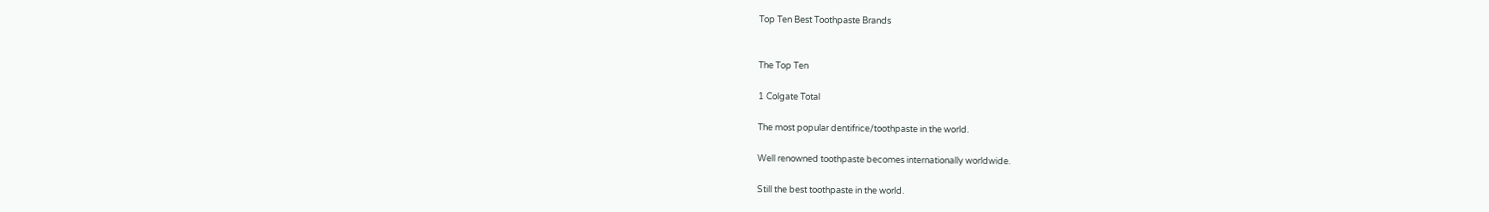Top Ten Best Toothpaste Brands


The Top Ten

1 Colgate Total

The most popular dentifrice/toothpaste in the world.

Well renowned toothpaste becomes internationally worldwide.

Still the best toothpaste in the world.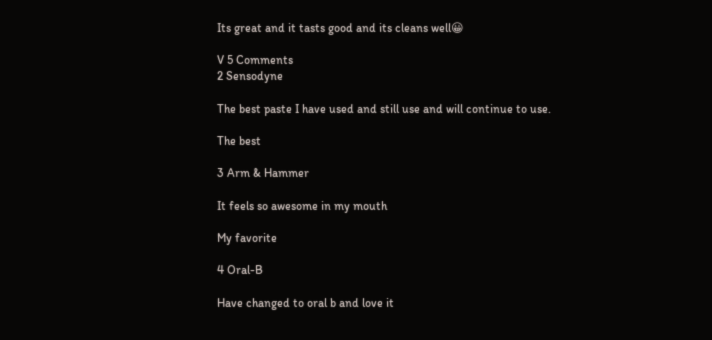Its great and it tasts good and its cleans well😀

V 5 Comments
2 Sensodyne

The best paste I have used and still use and will continue to use.

The best

3 Arm & Hammer

It feels so awesome in my mouth

My favorite

4 Oral-B

Have changed to oral b and love it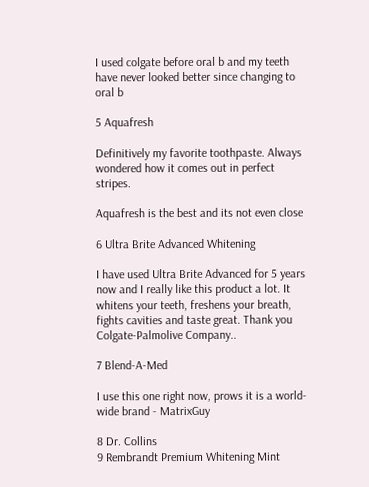I used colgate before oral b and my teeth have never looked better since changing to oral b

5 Aquafresh

Definitively my favorite toothpaste. Always wondered how it comes out in perfect stripes.

Aquafresh is the best and its not even close

6 Ultra Brite Advanced Whitening

I have used Ultra Brite Advanced for 5 years now and I really like this product a lot. It whitens your teeth, freshens your breath, fights cavities and taste great. Thank you Colgate-Palmolive Company..

7 Blend-A-Med

I use this one right now, prows it is a world-wide brand - MatrixGuy

8 Dr. Collins
9 Rembrandt Premium Whitening Mint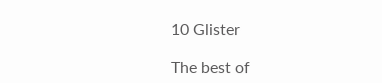10 Glister

The best of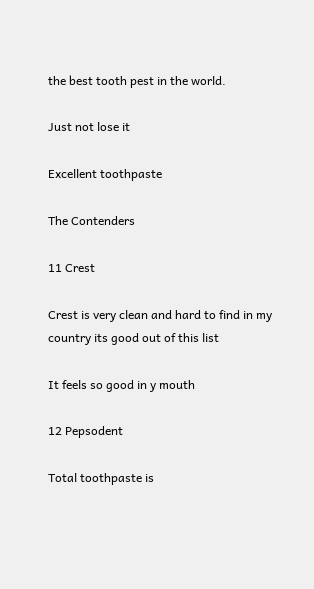the best tooth pest in the world.

Just not lose it

Excellent toothpaste

The Contenders

11 Crest

Crest is very clean and hard to find in my country its good out of this list

It feels so good in y mouth

12 Pepsodent

Total toothpaste is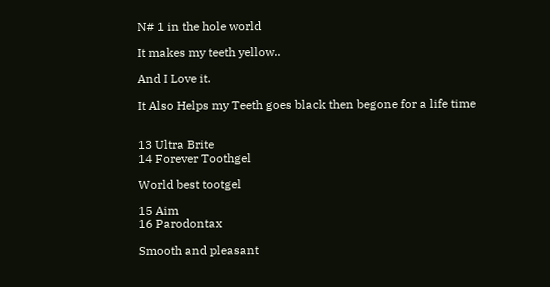N# 1 in the hole world

It makes my teeth yellow..

And I Love it.

It Also Helps my Teeth goes black then begone for a life time


13 Ultra Brite
14 Forever Toothgel

World best tootgel

15 Aim
16 Parodontax

Smooth and pleasant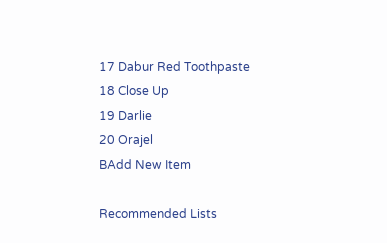17 Dabur Red Toothpaste
18 Close Up
19 Darlie
20 Orajel
BAdd New Item

Recommended Lists